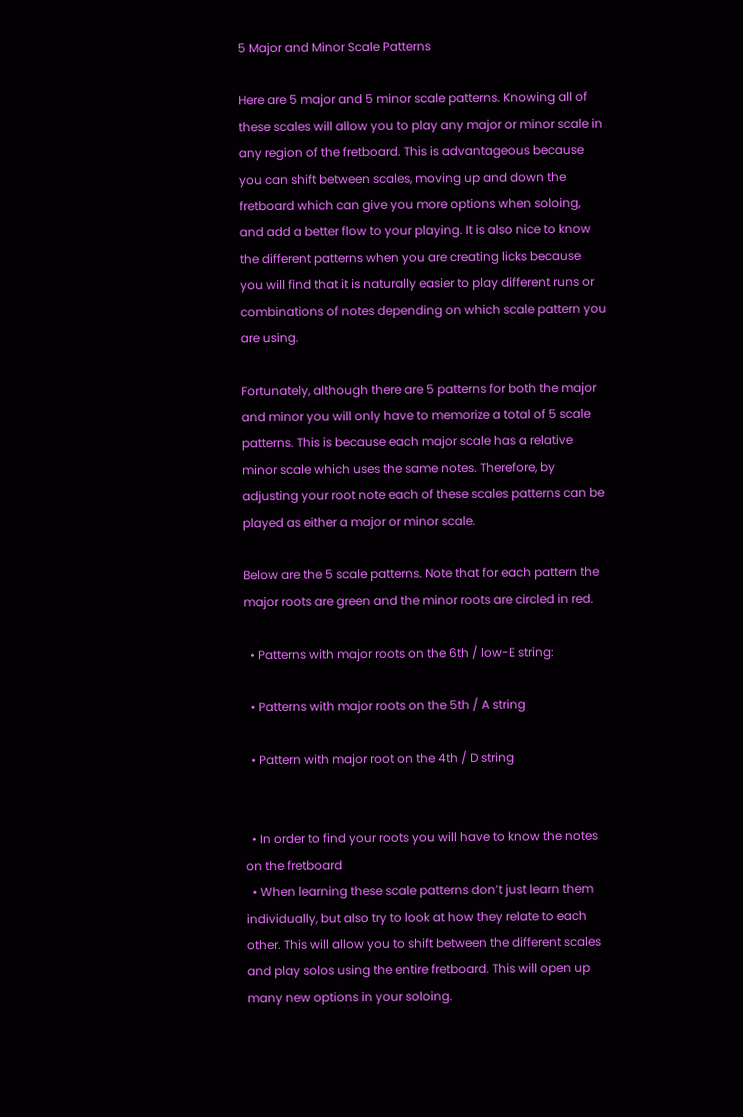5 Major and Minor Scale Patterns

Here are 5 major and 5 minor scale patterns. Knowing all of these scales will allow you to play any major or minor scale in any region of the fretboard. This is advantageous because you can shift between scales, moving up and down the fretboard which can give you more options when soloing, and add a better flow to your playing. It is also nice to know the different patterns when you are creating licks because you will find that it is naturally easier to play different runs or combinations of notes depending on which scale pattern you are using.

Fortunately, although there are 5 patterns for both the major and minor you will only have to memorize a total of 5 scale patterns. This is because each major scale has a relative minor scale which uses the same notes. Therefore, by adjusting your root note each of these scales patterns can be played as either a major or minor scale.

Below are the 5 scale patterns. Note that for each pattern the major roots are green and the minor roots are circled in red.

  • Patterns with major roots on the 6th / low-E string:

  • Patterns with major roots on the 5th / A string

  • Pattern with major root on the 4th / D string


  • In order to find your roots you will have to know the notes on the fretboard
  • When learning these scale patterns don’t just learn them individually, but also try to look at how they relate to each other. This will allow you to shift between the different scales and play solos using the entire fretboard. This will open up many new options in your soloing.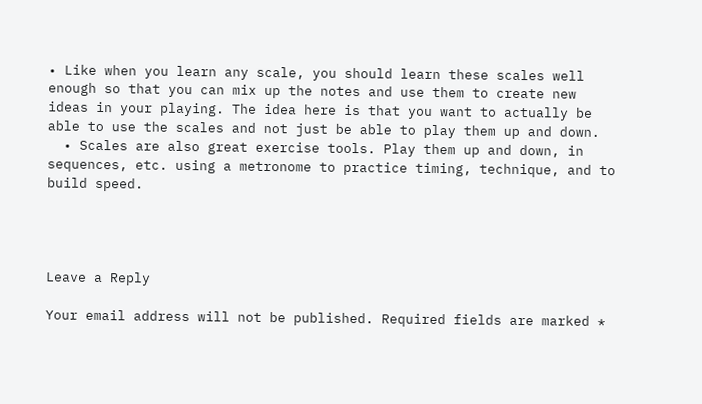• Like when you learn any scale, you should learn these scales well enough so that you can mix up the notes and use them to create new ideas in your playing. The idea here is that you want to actually be able to use the scales and not just be able to play them up and down.
  • Scales are also great exercise tools. Play them up and down, in sequences, etc. using a metronome to practice timing, technique, and to build speed.




Leave a Reply

Your email address will not be published. Required fields are marked *